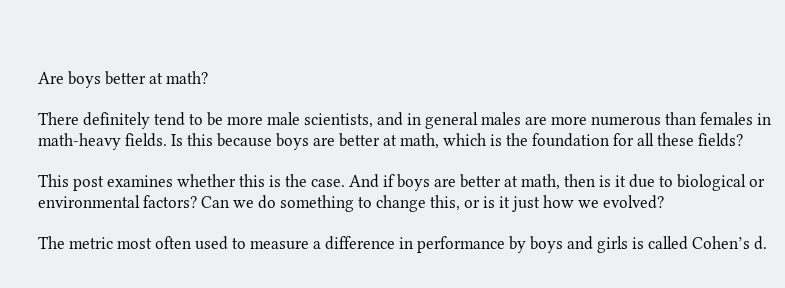Are boys better at math?

There definitely tend to be more male scientists, and in general males are more numerous than females in math-heavy fields. Is this because boys are better at math, which is the foundation for all these fields?

This post examines whether this is the case. And if boys are better at math, then is it due to biological or environmental factors? Can we do something to change this, or is it just how we evolved?

The metric most often used to measure a difference in performance by boys and girls is called Cohen’s d.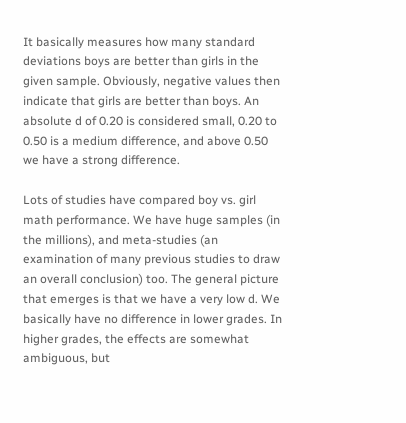It basically measures how many standard deviations boys are better than girls in the given sample. Obviously, negative values then indicate that girls are better than boys. An absolute d of 0.20 is considered small, 0.20 to 0.50 is a medium difference, and above 0.50 we have a strong difference.

Lots of studies have compared boy vs. girl math performance. We have huge samples (in the millions), and meta-studies (an examination of many previous studies to draw an overall conclusion) too. The general picture that emerges is that we have a very low d. We basically have no difference in lower grades. In higher grades, the effects are somewhat ambiguous, but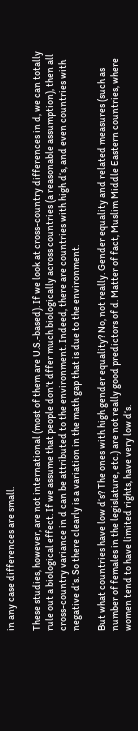in any case differences are small.

These studies, however, are not international (most of them are U.S.-based). If we look at cross-country differences in d, we can totally rule out a biological effect. If we assume that people don’t dffer much biologically across countries (a reasonable assumption), then all cross-country variance in d can be attributed to the environment. Indeed, there are countries with high d‘s, and even countries with negative d‘s. So there clearly is a variation in the math gap that is due to the environment.

But what countries have low d‘s? The ones with high gender equality? No, not really. Gender equality and related measures (such as number of females in the legislature, etc.) are not really good predictors of d. Matter of fact, Muslim Middle Eastern countries, where women tend to have limited rights, have very low d‘s.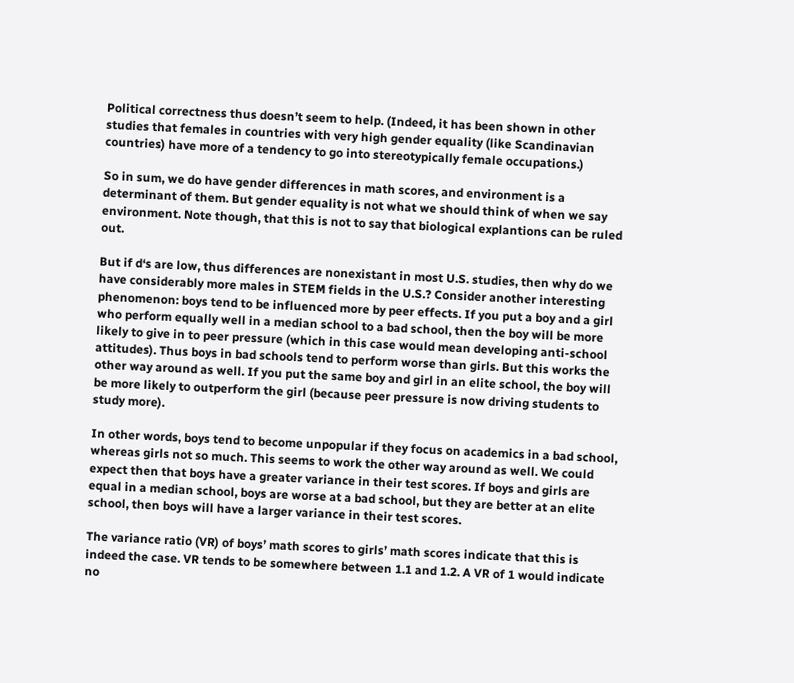Political correctness thus doesn’t seem to help. (Indeed, it has been shown in other studies that females in countries with very high gender equality (like Scandinavian countries) have more of a tendency to go into stereotypically female occupations.)

So in sum, we do have gender differences in math scores, and environment is a determinant of them. But gender equality is not what we should think of when we say environment. Note though, that this is not to say that biological explantions can be ruled out.

But if d‘s are low, thus differences are nonexistant in most U.S. studies, then why do we have considerably more males in STEM fields in the U.S.? Consider another interesting phenomenon: boys tend to be influenced more by peer effects. If you put a boy and a girl who perform equally well in a median school to a bad school, then the boy will be more likely to give in to peer pressure (which in this case would mean developing anti-school attitudes). Thus boys in bad schools tend to perform worse than girls. But this works the other way around as well. If you put the same boy and girl in an elite school, the boy will be more likely to outperform the girl (because peer pressure is now driving students to study more).

In other words, boys tend to become unpopular if they focus on academics in a bad school, whereas girls not so much. This seems to work the other way around as well. We could expect then that boys have a greater variance in their test scores. If boys and girls are equal in a median school, boys are worse at a bad school, but they are better at an elite school, then boys will have a larger variance in their test scores.

The variance ratio (VR) of boys’ math scores to girls’ math scores indicate that this is indeed the case. VR tends to be somewhere between 1.1 and 1.2. A VR of 1 would indicate no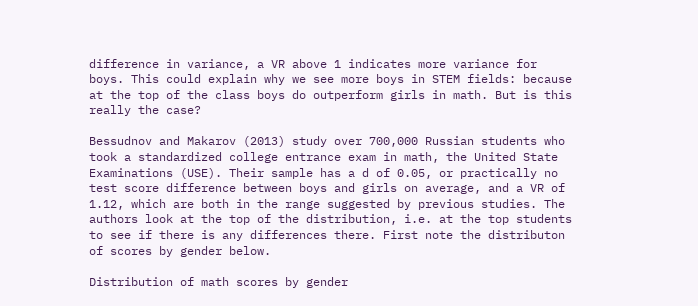difference in variance, a VR above 1 indicates more variance for boys. This could explain why we see more boys in STEM fields: because at the top of the class boys do outperform girls in math. But is this really the case?

Bessudnov and Makarov (2013) study over 700,000 Russian students who took a standardized college entrance exam in math, the United State Examinations (USE). Their sample has a d of 0.05, or practically no test score difference between boys and girls on average, and a VR of 1.12, which are both in the range suggested by previous studies. The authors look at the top of the distribution, i.e. at the top students to see if there is any differences there. First note the distributon of scores by gender below.

Distribution of math scores by gender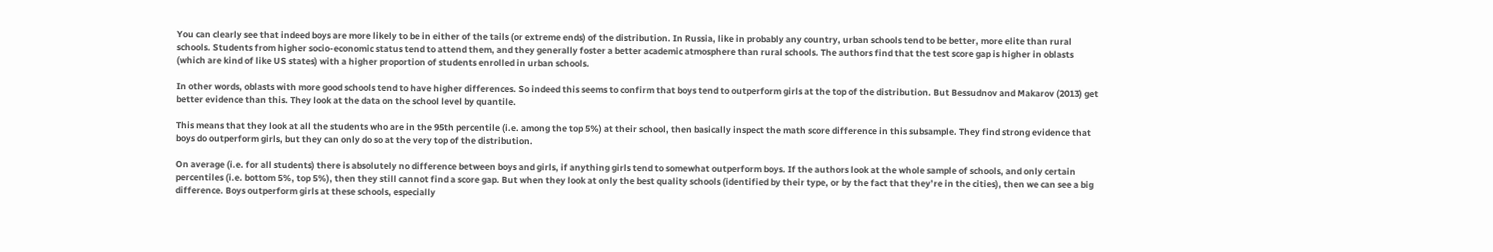You can clearly see that indeed boys are more likely to be in either of the tails (or extreme ends) of the distribution. In Russia, like in probably any country, urban schools tend to be better, more elite than rural schools. Students from higher socio-economic status tend to attend them, and they generally foster a better academic atmosphere than rural schools. The authors find that the test score gap is higher in oblasts (which are kind of like US states) with a higher proportion of students enrolled in urban schools.

In other words, oblasts with more good schools tend to have higher differences. So indeed this seems to confirm that boys tend to outperform girls at the top of the distribution. But Bessudnov and Makarov (2013) get better evidence than this. They look at the data on the school level by quantile.

This means that they look at all the students who are in the 95th percentile (i.e. among the top 5%) at their school, then basically inspect the math score difference in this subsample. They find strong evidence that boys do outperform girls, but they can only do so at the very top of the distribution.

On average (i.e. for all students) there is absolutely no difference between boys and girls, if anything girls tend to somewhat outperform boys. If the authors look at the whole sample of schools, and only certain percentiles (i.e. bottom 5%, top 5%), then they still cannot find a score gap. But when they look at only the best quality schools (identified by their type, or by the fact that they’re in the cities), then we can see a big difference. Boys outperform girls at these schools, especially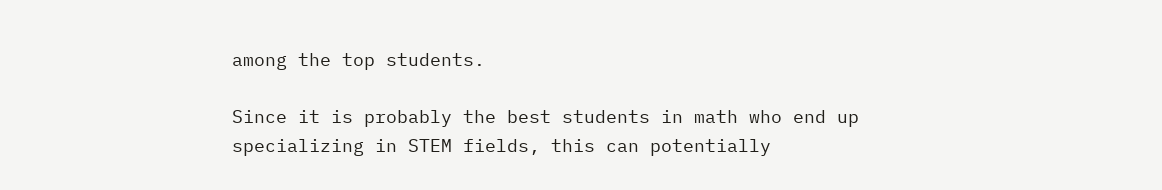among the top students.

Since it is probably the best students in math who end up specializing in STEM fields, this can potentially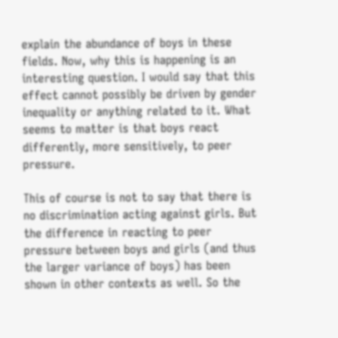explain the abundance of boys in these fields. Now, why this is happening is an interesting question. I would say that this effect cannot possibly be driven by gender inequality or anything related to it. What seems to matter is that boys react differently, more sensitively, to peer pressure.

This of course is not to say that there is no discrimination acting against girls. But the difference in reacting to peer pressure between boys and girls (and thus the larger variance of boys) has been shown in other contexts as well. So the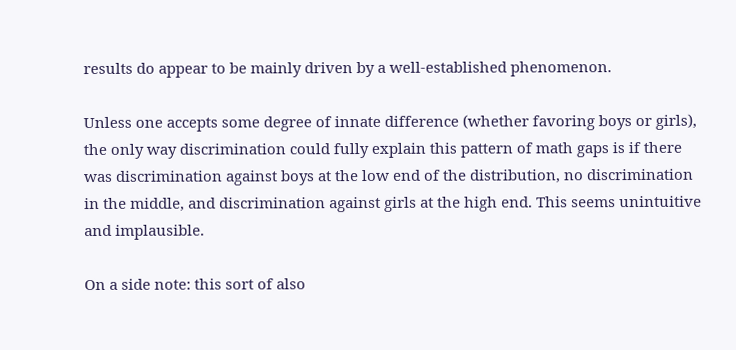results do appear to be mainly driven by a well-established phenomenon.

Unless one accepts some degree of innate difference (whether favoring boys or girls), the only way discrimination could fully explain this pattern of math gaps is if there was discrimination against boys at the low end of the distribution, no discrimination in the middle, and discrimination against girls at the high end. This seems unintuitive and implausible.

On a side note: this sort of also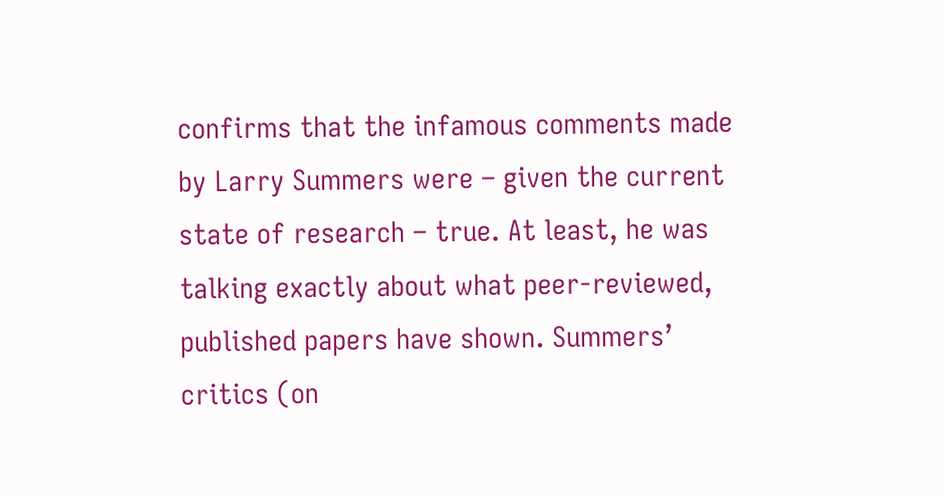confirms that the infamous comments made by Larry Summers were – given the current state of research – true. At least, he was talking exactly about what peer-reviewed, published papers have shown. Summers’ critics (on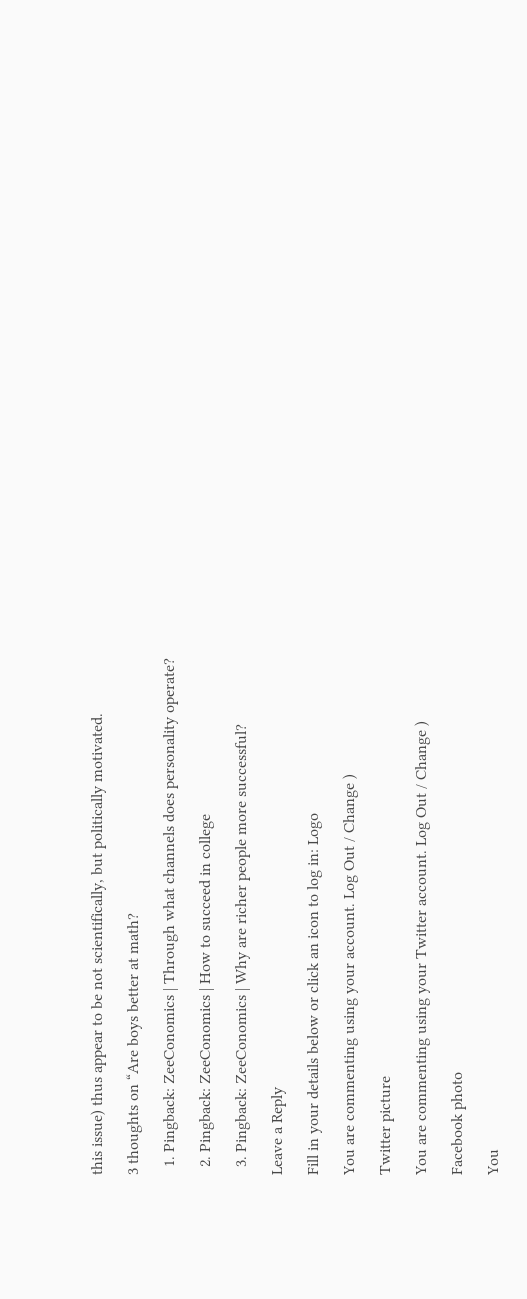this issue) thus appear to be not scientifically, but politically motivated.

3 thoughts on “Are boys better at math?

  1. Pingback: ZeeConomics | Through what channels does personality operate?

  2. Pingback: ZeeConomics | How to succeed in college

  3. Pingback: ZeeConomics | Why are richer people more successful?

Leave a Reply

Fill in your details below or click an icon to log in: Logo

You are commenting using your account. Log Out / Change )

Twitter picture

You are commenting using your Twitter account. Log Out / Change )

Facebook photo

You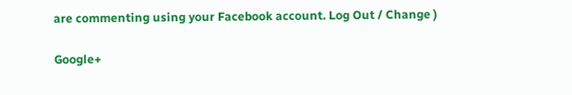are commenting using your Facebook account. Log Out / Change )

Google+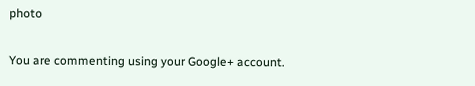photo

You are commenting using your Google+ account.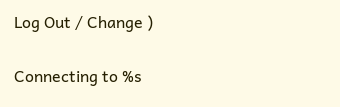Log Out / Change )

Connecting to %s